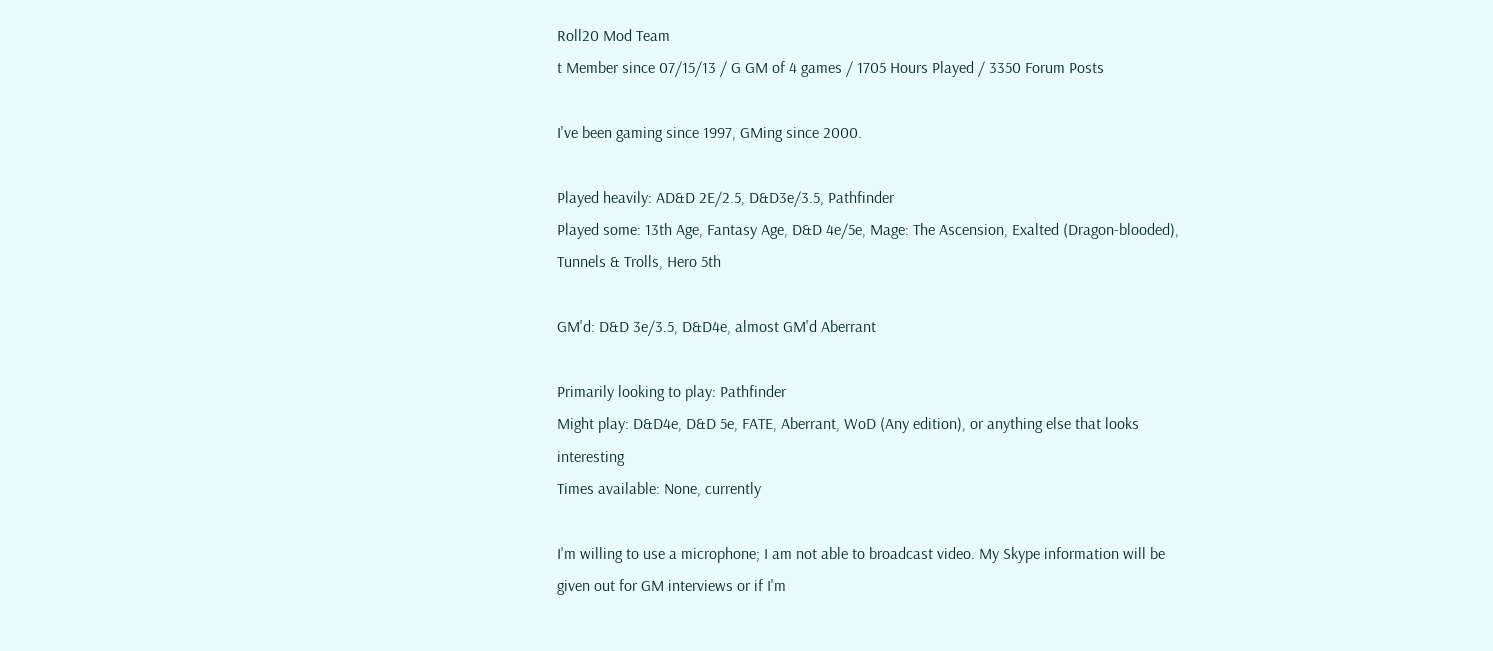Roll20 Mod Team
t Member since 07/15/13 / G GM of 4 games / 1705 Hours Played / 3350 Forum Posts

I've been gaming since 1997, GMing since 2000.

Played heavily: AD&D 2E/2.5, D&D3e/3.5, Pathfinder
Played some: 13th Age, Fantasy Age, D&D 4e/5e, Mage: The Ascension, Exalted (Dragon-blooded), Tunnels & Trolls, Hero 5th

GM'd: D&D 3e/3.5, D&D4e, almost GM'd Aberrant

Primarily looking to play: Pathfinder
Might play: D&D4e, D&D 5e, FATE, Aberrant, WoD (Any edition), or anything else that looks interesting
Times available: None, currently

I'm willing to use a microphone; I am not able to broadcast video. My Skype information will be given out for GM interviews or if I'm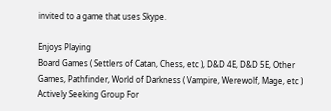invited to a game that uses Skype.

Enjoys Playing
Board Games ( Settlers of Catan, Chess, etc ), D&D 4E, D&D 5E, Other Games, Pathfinder, World of Darkness ( Vampire, Werewolf, Mage, etc )
Actively Seeking Group For